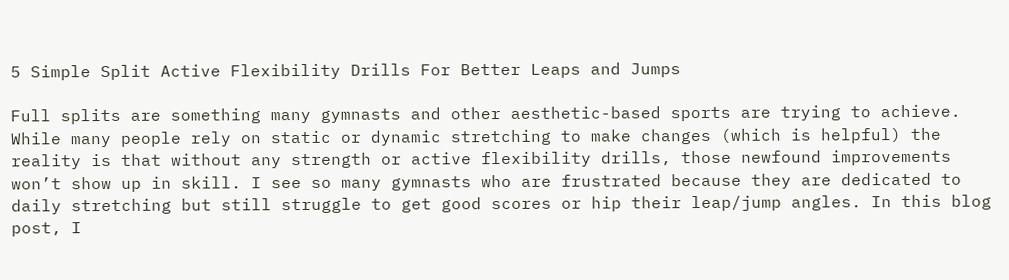5 Simple Split Active Flexibility Drills For Better Leaps and Jumps

Full splits are something many gymnasts and other aesthetic-based sports are trying to achieve.  While many people rely on static or dynamic stretching to make changes (which is helpful) the reality is that without any strength or active flexibility drills, those newfound improvements won’t show up in skill. I see so many gymnasts who are frustrated because they are dedicated to daily stretching but still struggle to get good scores or hip their leap/jump angles. In this blog post, I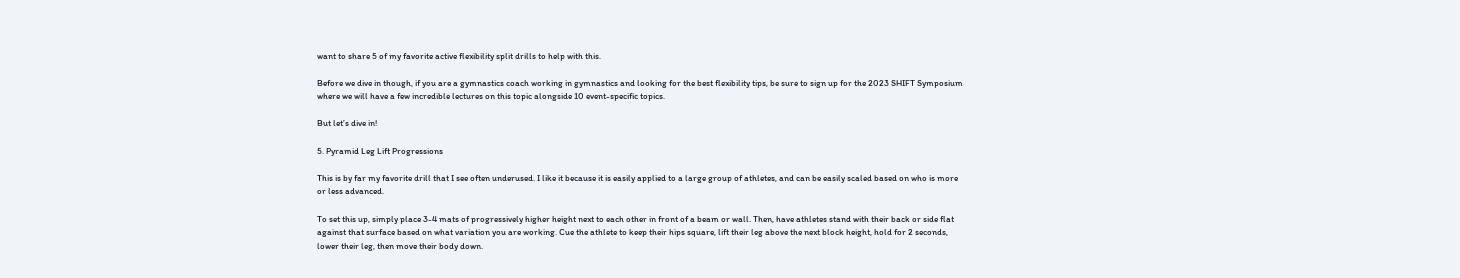want to share 5 of my favorite active flexibility split drills to help with this.

Before we dive in though, if you are a gymnastics coach working in gymnastics and looking for the best flexibility tips, be sure to sign up for the 2023 SHIFT Symposium where we will have a few incredible lectures on this topic alongside 10 event-specific topics.

But let’s dive in!

5. Pyramid Leg Lift Progressions

This is by far my favorite drill that I see often underused. I like it because it is easily applied to a large group of athletes, and can be easily scaled based on who is more or less advanced.

To set this up, simply place 3-4 mats of progressively higher height next to each other in front of a beam or wall. Then, have athletes stand with their back or side flat against that surface based on what variation you are working. Cue the athlete to keep their hips square, lift their leg above the next block height, hold for 2 seconds, lower their leg, then move their body down.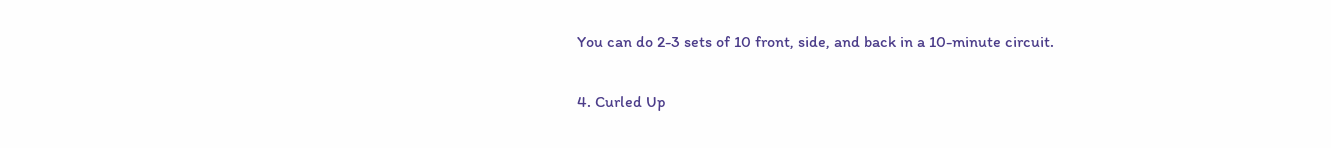You can do 2-3 sets of 10 front, side, and back in a 10-minute circuit.

4. Curled Up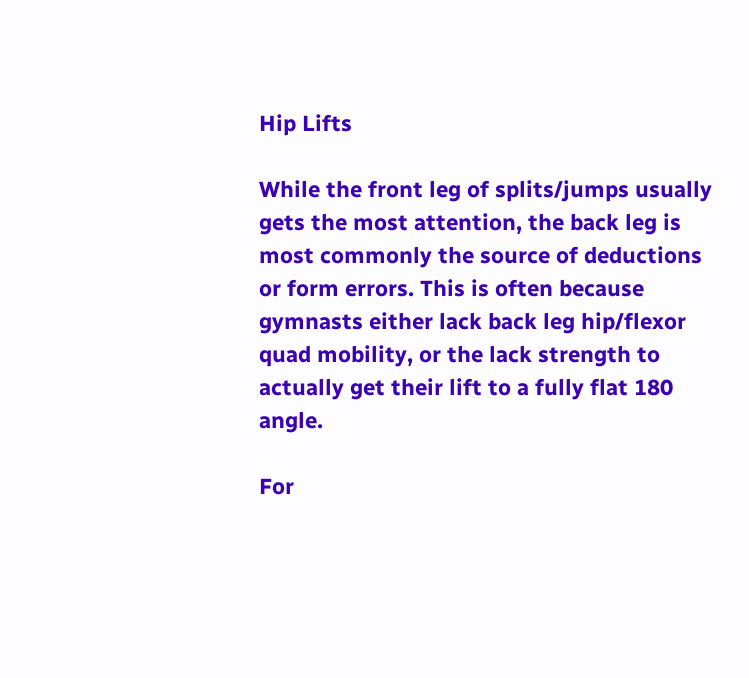Hip Lifts

While the front leg of splits/jumps usually gets the most attention, the back leg is most commonly the source of deductions or form errors. This is often because gymnasts either lack back leg hip/flexor quad mobility, or the lack strength to actually get their lift to a fully flat 180 angle.

For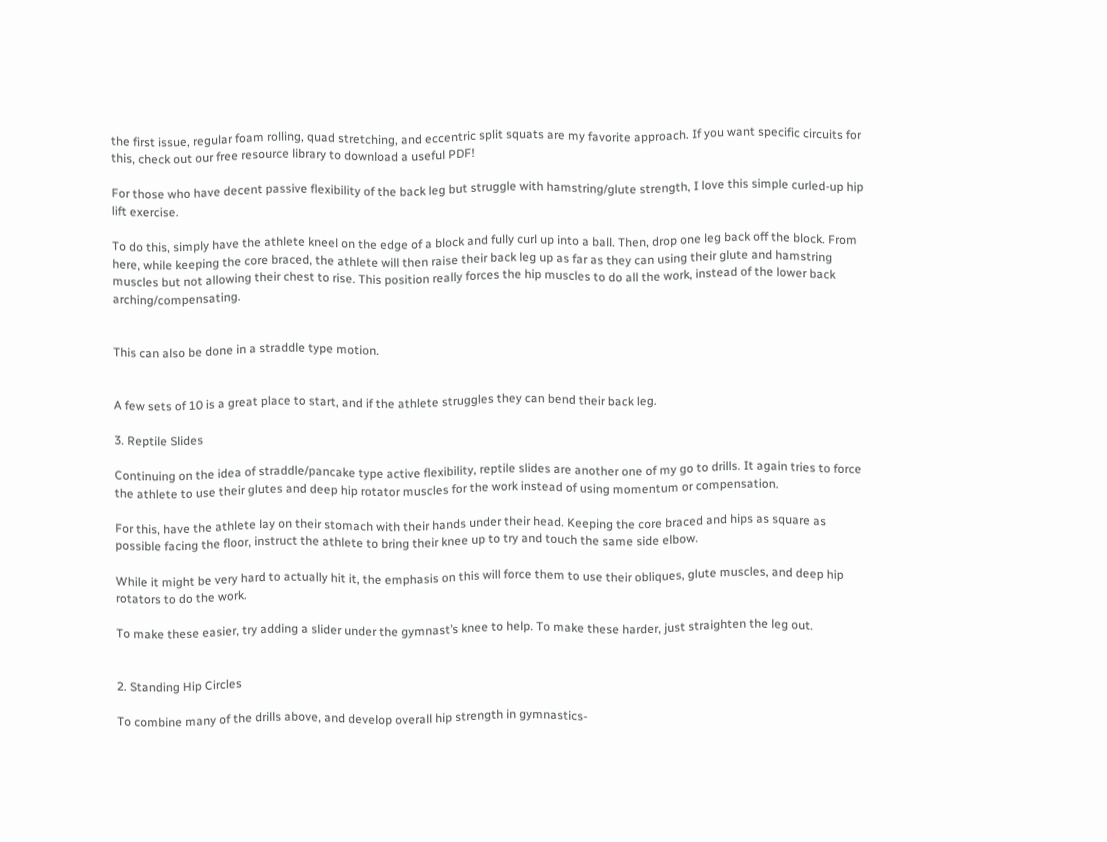the first issue, regular foam rolling, quad stretching, and eccentric split squats are my favorite approach. If you want specific circuits for this, check out our free resource library to download a useful PDF!

For those who have decent passive flexibility of the back leg but struggle with hamstring/glute strength, I love this simple curled-up hip lift exercise.

To do this, simply have the athlete kneel on the edge of a block and fully curl up into a ball. Then, drop one leg back off the block. From here, while keeping the core braced, the athlete will then raise their back leg up as far as they can using their glute and hamstring muscles but not allowing their chest to rise. This position really forces the hip muscles to do all the work, instead of the lower back arching/compensating.


This can also be done in a straddle type motion.


A few sets of 10 is a great place to start, and if the athlete struggles they can bend their back leg.

3. Reptile Slides

Continuing on the idea of straddle/pancake type active flexibility, reptile slides are another one of my go to drills. It again tries to force the athlete to use their glutes and deep hip rotator muscles for the work instead of using momentum or compensation.

For this, have the athlete lay on their stomach with their hands under their head. Keeping the core braced and hips as square as possible facing the floor, instruct the athlete to bring their knee up to try and touch the same side elbow.

While it might be very hard to actually hit it, the emphasis on this will force them to use their obliques, glute muscles, and deep hip rotators to do the work.

To make these easier, try adding a slider under the gymnast’s knee to help. To make these harder, just straighten the leg out.


2. Standing Hip Circles

To combine many of the drills above, and develop overall hip strength in gymnastics-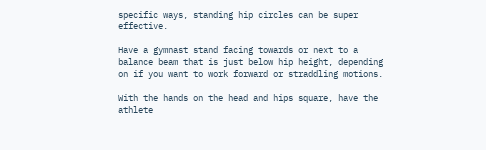specific ways, standing hip circles can be super effective.

Have a gymnast stand facing towards or next to a balance beam that is just below hip height, depending on if you want to work forward or straddling motions.

With the hands on the head and hips square, have the athlete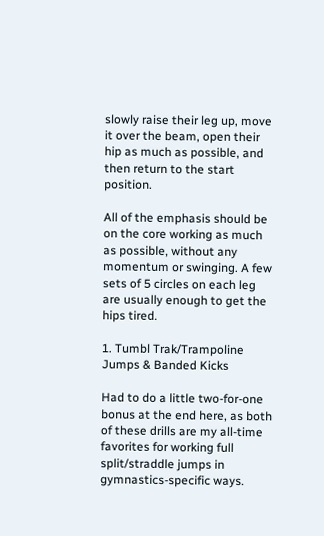slowly raise their leg up, move it over the beam, open their hip as much as possible, and then return to the start position.

All of the emphasis should be on the core working as much as possible, without any momentum or swinging. A few sets of 5 circles on each leg are usually enough to get the hips tired.

1. Tumbl Trak/Trampoline Jumps & Banded Kicks

Had to do a little two-for-one bonus at the end here, as both of these drills are my all-time favorites for working full split/straddle jumps in gymnastics-specific ways.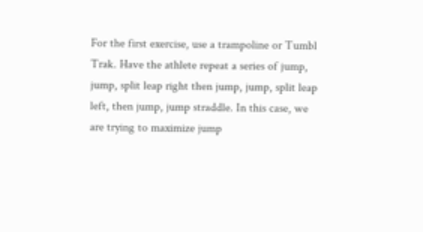For the first exercise, use a trampoline or Tumbl Trak. Have the athlete repeat a series of jump, jump, split leap right then jump, jump, split leap left, then jump, jump straddle. In this case, we are trying to maximize jump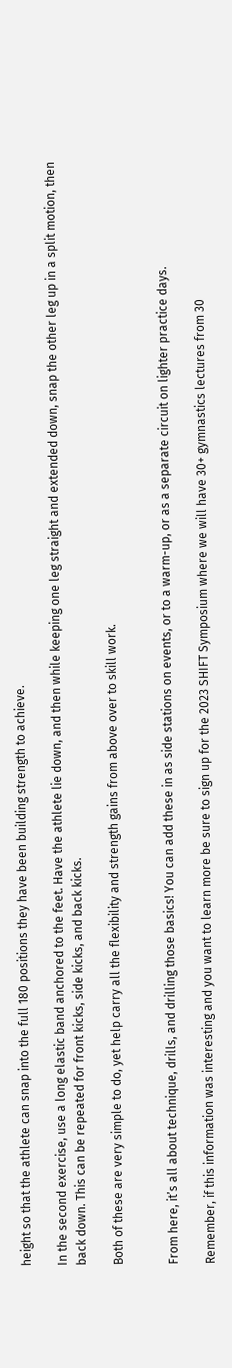height so that the athlete can snap into the full 180 positions they have been building strength to achieve.

In the second exercise, use a long elastic band anchored to the feet. Have the athlete lie down, and then while keeping one leg straight and extended down, snap the other leg up in a split motion, then back down. This can be repeated for front kicks, side kicks, and back kicks.

Both of these are very simple to do, yet help carry all the flexibility and strength gains from above over to skill work.


From here, it’s all about technique, drills, and drilling those basics! You can add these in as side stations on events, or to a warm-up, or as a separate circuit on lighter practice days.

Remember, if this information was interesting and you want to learn more be sure to sign up for the 2023 SHIFT Symposium where we will have 30+ gymnastics lectures from 30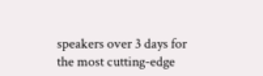speakers over 3 days for the most cutting-edge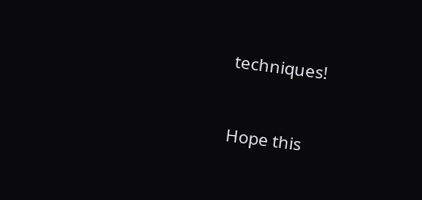techniques!



Hope this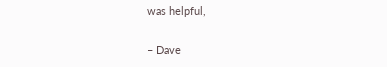was helpful,

– Dave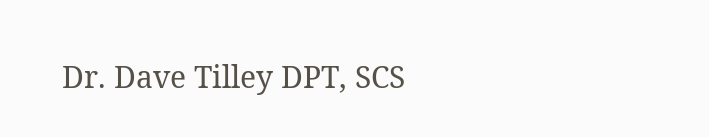Dr. Dave Tilley DPT, SCS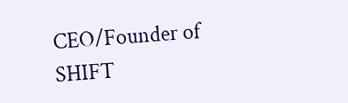CEO/Founder of SHIFT